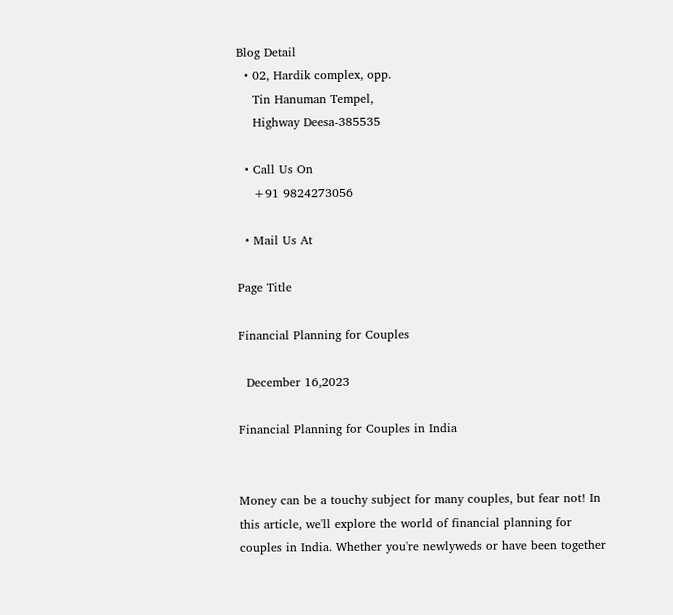Blog Detail
  • 02, Hardik complex, opp.
    Tin Hanuman Tempel,
    Highway Deesa-385535

  • Call Us On
    +91 9824273056

  • Mail Us At

Page Title

Financial Planning for Couples

  December 16,2023

Financial Planning for Couples in India


Money can be a touchy subject for many couples, but fear not! In this article, we'll explore the world of financial planning for couples in India. Whether you're newlyweds or have been together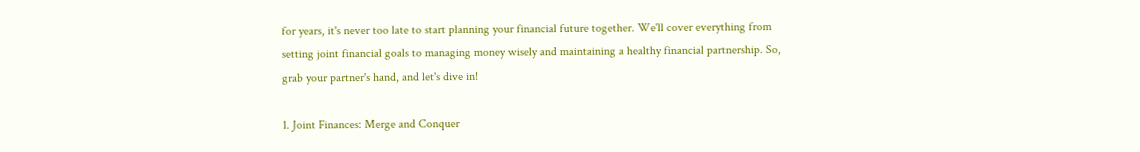for years, it's never too late to start planning your financial future together. We'll cover everything from setting joint financial goals to managing money wisely and maintaining a healthy financial partnership. So, grab your partner's hand, and let's dive in!

1. Joint Finances: Merge and Conquer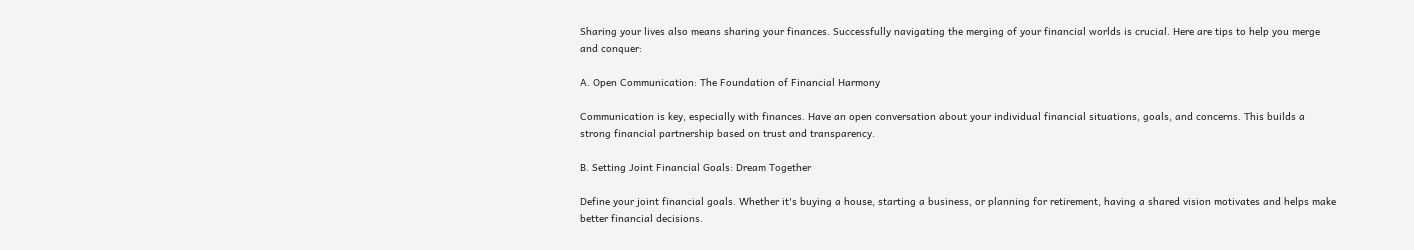Sharing your lives also means sharing your finances. Successfully navigating the merging of your financial worlds is crucial. Here are tips to help you merge and conquer:

A. Open Communication: The Foundation of Financial Harmony

Communication is key, especially with finances. Have an open conversation about your individual financial situations, goals, and concerns. This builds a strong financial partnership based on trust and transparency.

B. Setting Joint Financial Goals: Dream Together

Define your joint financial goals. Whether it's buying a house, starting a business, or planning for retirement, having a shared vision motivates and helps make better financial decisions.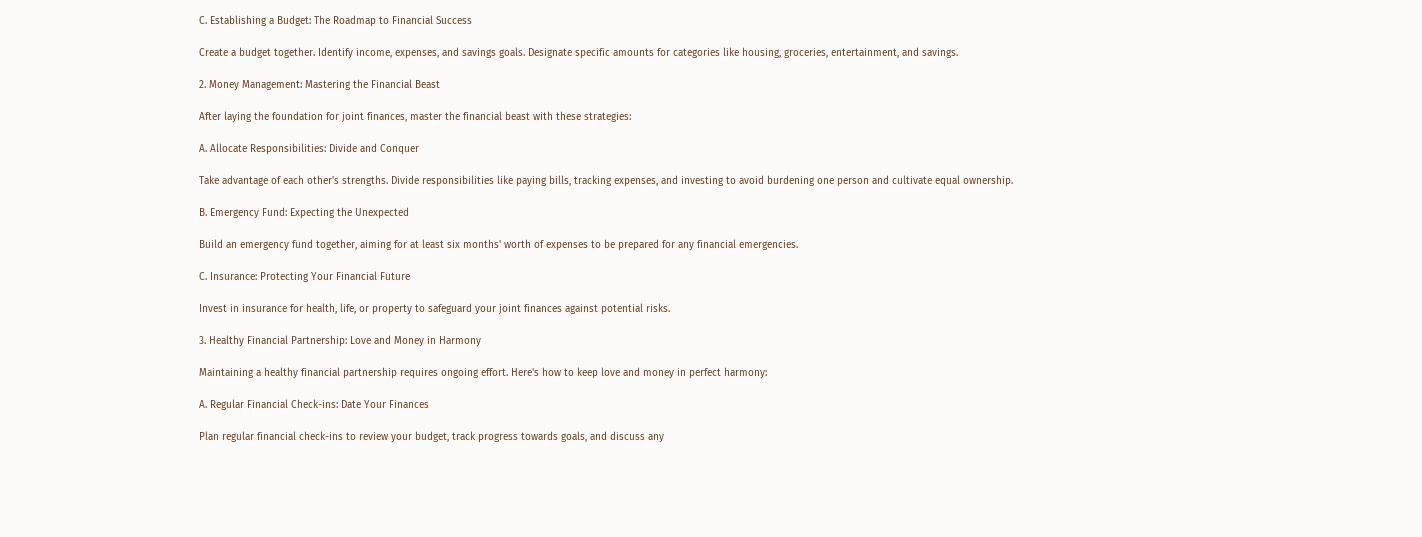C. Establishing a Budget: The Roadmap to Financial Success

Create a budget together. Identify income, expenses, and savings goals. Designate specific amounts for categories like housing, groceries, entertainment, and savings.

2. Money Management: Mastering the Financial Beast

After laying the foundation for joint finances, master the financial beast with these strategies:

A. Allocate Responsibilities: Divide and Conquer

Take advantage of each other's strengths. Divide responsibilities like paying bills, tracking expenses, and investing to avoid burdening one person and cultivate equal ownership.

B. Emergency Fund: Expecting the Unexpected

Build an emergency fund together, aiming for at least six months' worth of expenses to be prepared for any financial emergencies.

C. Insurance: Protecting Your Financial Future

Invest in insurance for health, life, or property to safeguard your joint finances against potential risks.

3. Healthy Financial Partnership: Love and Money in Harmony

Maintaining a healthy financial partnership requires ongoing effort. Here's how to keep love and money in perfect harmony:

A. Regular Financial Check-ins: Date Your Finances

Plan regular financial check-ins to review your budget, track progress towards goals, and discuss any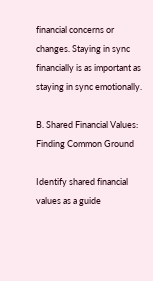financial concerns or changes. Staying in sync financially is as important as staying in sync emotionally.

B. Shared Financial Values: Finding Common Ground

Identify shared financial values as a guide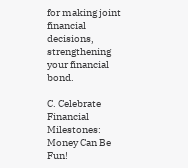for making joint financial decisions, strengthening your financial bond.

C. Celebrate Financial Milestones: Money Can Be Fun!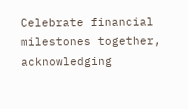Celebrate financial milestones together, acknowledging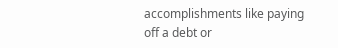accomplishments like paying off a debt or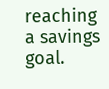reaching a savings goal.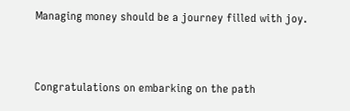Managing money should be a journey filled with joy.


Congratulations on embarking on the path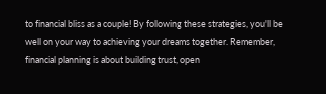to financial bliss as a couple! By following these strategies, you'll be well on your way to achieving your dreams together. Remember, financial planning is about building trust, open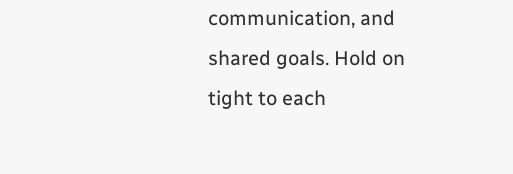communication, and shared goals. Hold on tight to each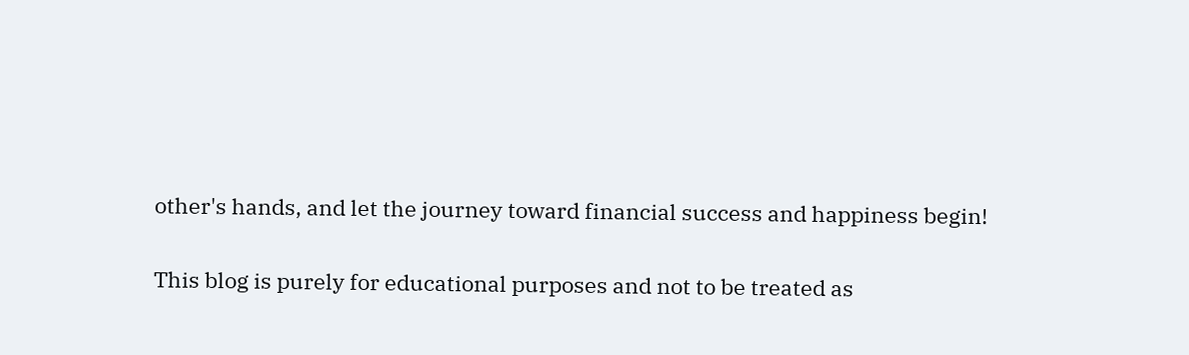other's hands, and let the journey toward financial success and happiness begin!

This blog is purely for educational purposes and not to be treated as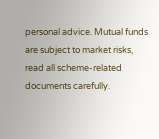personal advice. Mutual funds are subject to market risks, read all scheme-related documents carefully.